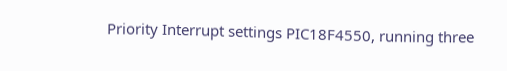Priority Interrupt settings PIC18F4550, running three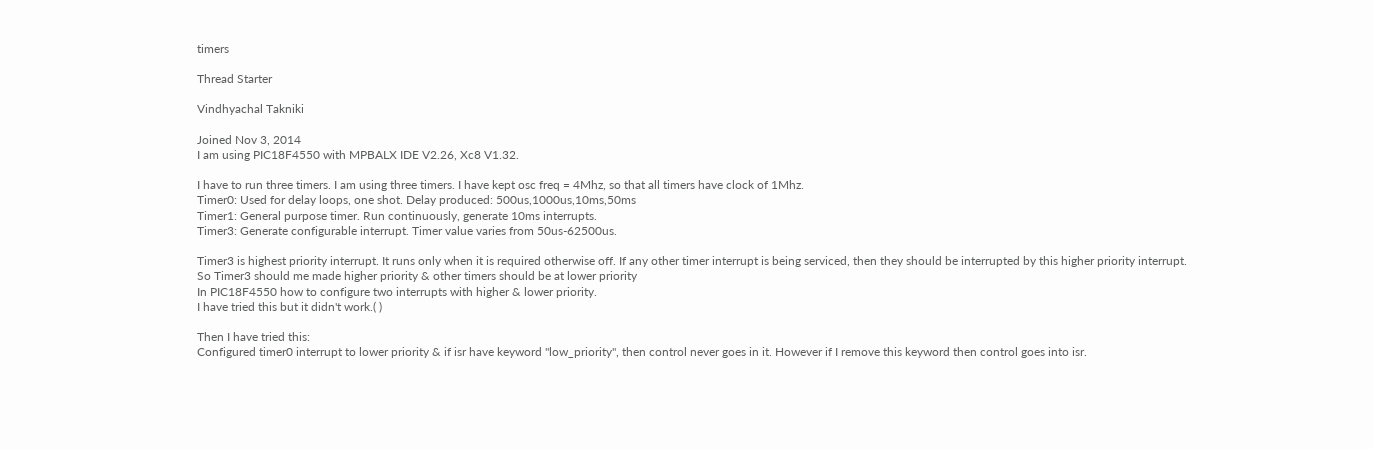timers

Thread Starter

Vindhyachal Takniki

Joined Nov 3, 2014
I am using PIC18F4550 with MPBALX IDE V2.26, Xc8 V1.32.

I have to run three timers. I am using three timers. I have kept osc freq = 4Mhz, so that all timers have clock of 1Mhz.
Timer0: Used for delay loops, one shot. Delay produced: 500us,1000us,10ms,50ms
Timer1: General purpose timer. Run continuously, generate 10ms interrupts.
Timer3: Generate configurable interrupt. Timer value varies from 50us-62500us.

Timer3 is highest priority interrupt. It runs only when it is required otherwise off. If any other timer interrupt is being serviced, then they should be interrupted by this higher priority interrupt.
So Timer3 should me made higher priority & other timers should be at lower priority
In PIC18F4550 how to configure two interrupts with higher & lower priority.
I have tried this but it didn't work.( )

Then I have tried this:
Configured timer0 interrupt to lower priority & if isr have keyword "low_priority", then control never goes in it. However if I remove this keyword then control goes into isr.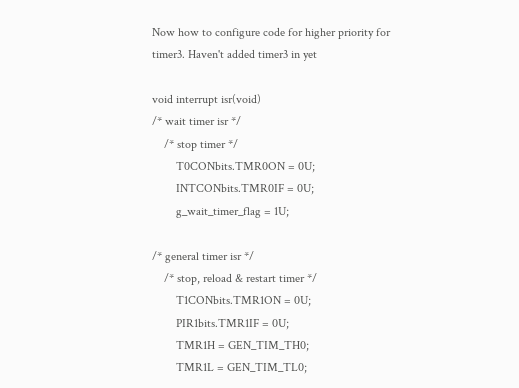Now how to configure code for higher priority for timer3. Haven't added timer3 in yet

void interrupt isr(void)
/* wait timer isr */
    /* stop timer */
        T0CONbits.TMR0ON = 0U;
        INTCONbits.TMR0IF = 0U;
        g_wait_timer_flag = 1U;

/* general timer isr */
    /* stop, reload & restart timer */
        T1CONbits.TMR1ON = 0U;
        PIR1bits.TMR1IF = 0U;
        TMR1H = GEN_TIM_TH0;
        TMR1L = GEN_TIM_TL0;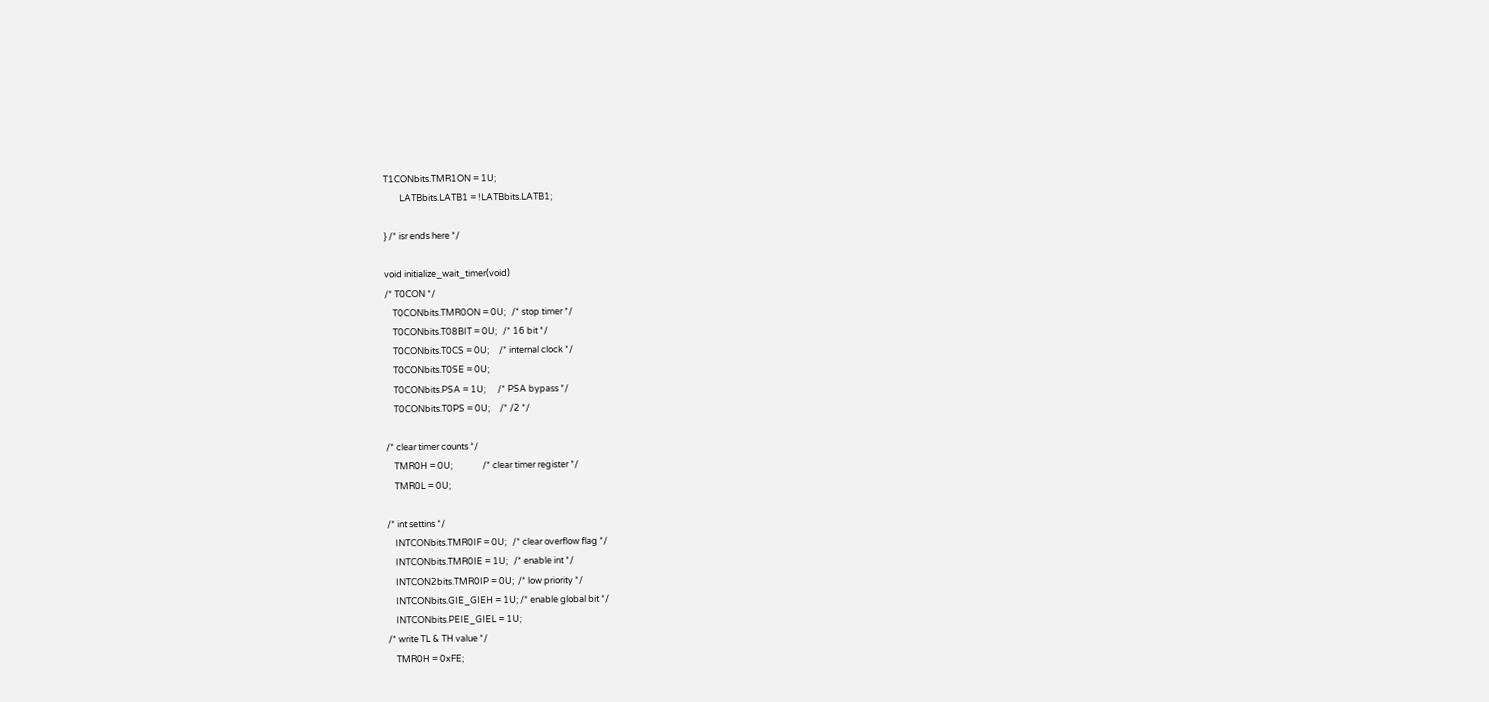T1CONbits.TMR1ON = 1U;
        LATBbits.LATB1 = !LATBbits.LATB1;

} /* isr ends here */

void initialize_wait_timer(void)
/* T0CON */
    T0CONbits.TMR0ON = 0U;   /* stop timer */
    T0CONbits.T08BIT = 0U;   /* 16 bit */
    T0CONbits.T0CS = 0U;     /* internal clock */
    T0CONbits.T0SE = 0U;
    T0CONbits.PSA = 1U;      /* PSA bypass */
    T0CONbits.T0PS = 0U;     /* /2 */

/* clear timer counts */
    TMR0H = 0U;               /* clear timer register */
    TMR0L = 0U;

/* int settins */
    INTCONbits.TMR0IF = 0U;   /* clear overflow flag */
    INTCONbits.TMR0IE = 1U;   /* enable int */
    INTCON2bits.TMR0IP = 0U;  /* low priority */
    INTCONbits.GIE_GIEH = 1U; /* enable global bit */
    INTCONbits.PEIE_GIEL = 1U;
/* write TL & TH value */
    TMR0H = 0xFE;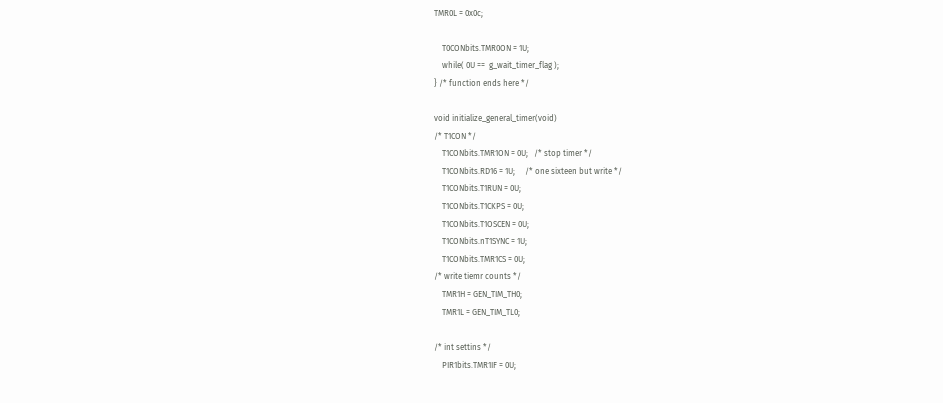TMR0L = 0x0c;

    T0CONbits.TMR0ON = 1U;
    while( 0U ==  g_wait_timer_flag );
} /* function ends here */

void initialize_general_timer(void)
/* T1CON */
    T1CONbits.TMR1ON = 0U;   /* stop timer */
    T1CONbits.RD16 = 1U;     /* one sixteen but write */
    T1CONbits.T1RUN = 0U;
    T1CONbits.T1CKPS = 0U;
    T1CONbits.T1OSCEN = 0U;
    T1CONbits.nT1SYNC = 1U;
    T1CONbits.TMR1CS = 0U;
/* write tiemr counts */
    TMR1H = GEN_TIM_TH0;
    TMR1L = GEN_TIM_TL0;

/* int settins */
    PIR1bits.TMR1IF = 0U;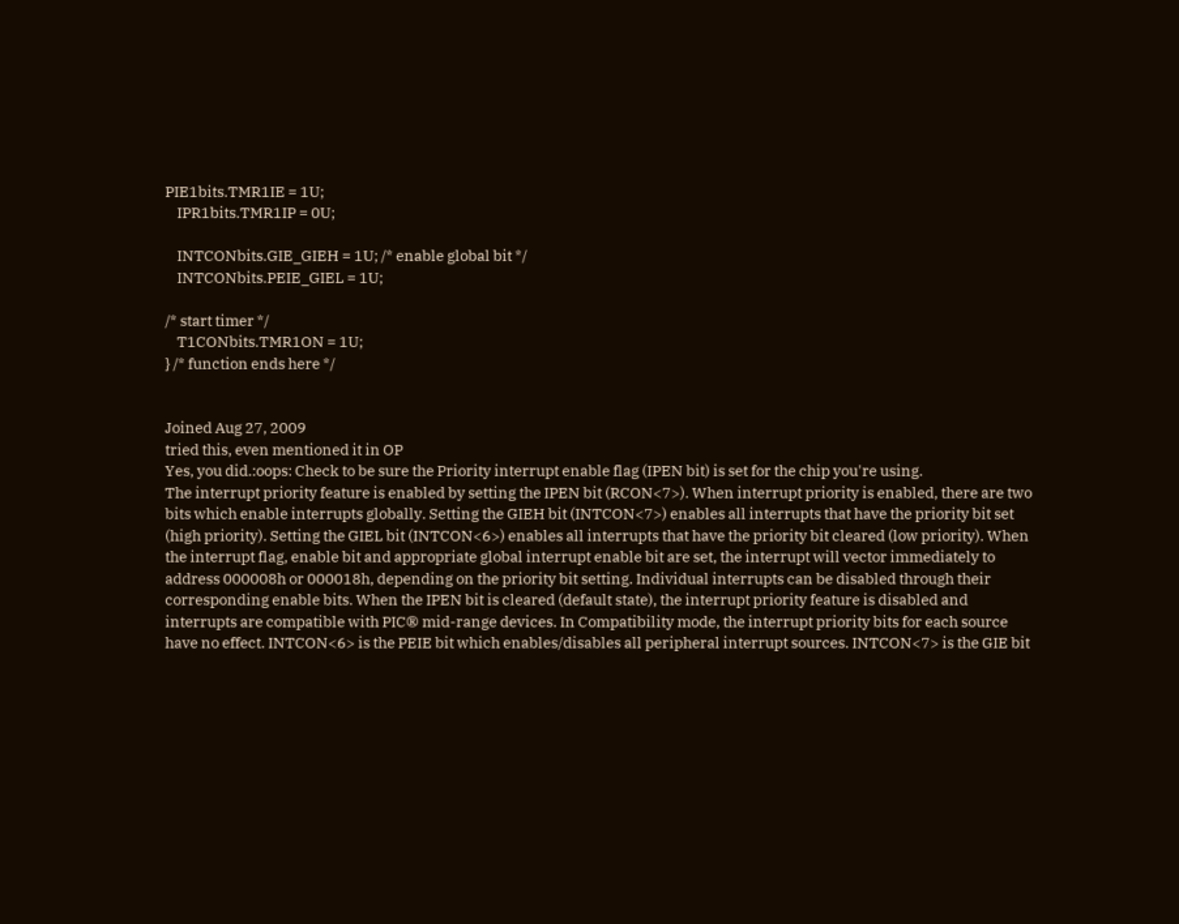PIE1bits.TMR1IE = 1U;
    IPR1bits.TMR1IP = 0U;

    INTCONbits.GIE_GIEH = 1U; /* enable global bit */
    INTCONbits.PEIE_GIEL = 1U;

/* start timer */
    T1CONbits.TMR1ON = 1U;
} /* function ends here */


Joined Aug 27, 2009
tried this, even mentioned it in OP
Yes, you did.:oops: Check to be sure the Priority interrupt enable flag (IPEN bit) is set for the chip you're using.
The interrupt priority feature is enabled by setting the IPEN bit (RCON<7>). When interrupt priority is enabled, there are two bits which enable interrupts globally. Setting the GIEH bit (INTCON<7>) enables all interrupts that have the priority bit set (high priority). Setting the GIEL bit (INTCON<6>) enables all interrupts that have the priority bit cleared (low priority). When the interrupt flag, enable bit and appropriate global interrupt enable bit are set, the interrupt will vector immediately to address 000008h or 000018h, depending on the priority bit setting. Individual interrupts can be disabled through their corresponding enable bits. When the IPEN bit is cleared (default state), the interrupt priority feature is disabled and interrupts are compatible with PIC® mid-range devices. In Compatibility mode, the interrupt priority bits for each source have no effect. INTCON<6> is the PEIE bit which enables/disables all peripheral interrupt sources. INTCON<7> is the GIE bit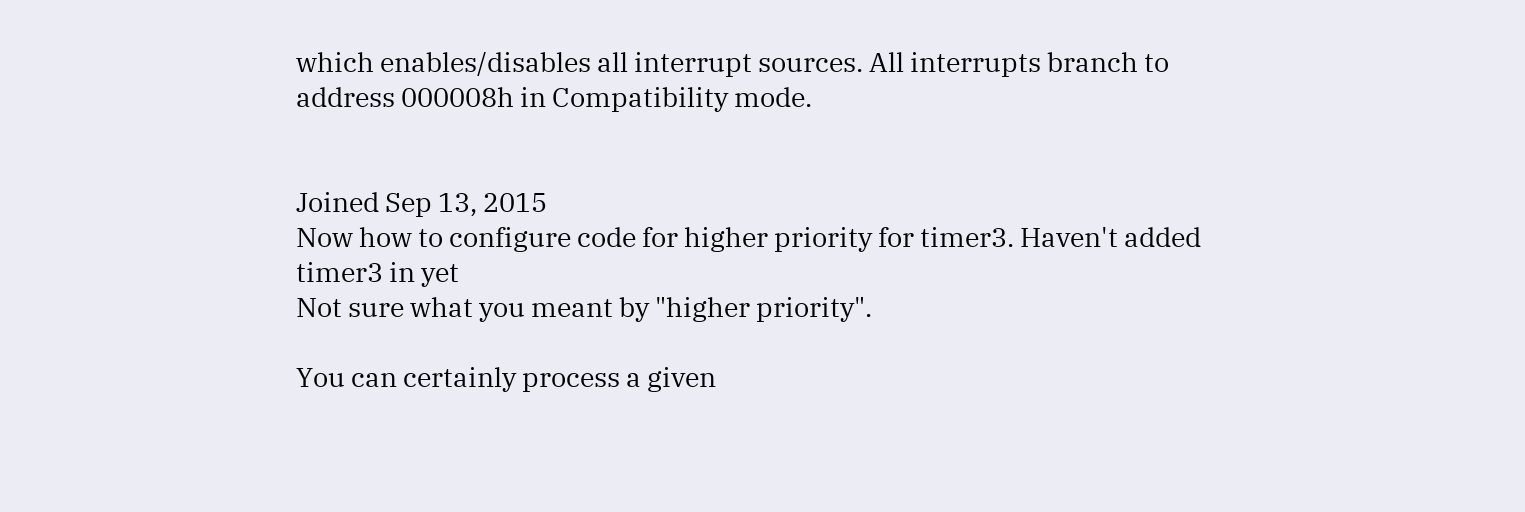which enables/disables all interrupt sources. All interrupts branch to address 000008h in Compatibility mode.


Joined Sep 13, 2015
Now how to configure code for higher priority for timer3. Haven't added timer3 in yet
Not sure what you meant by "higher priority".

You can certainly process a given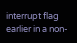interrupt flag earlier in a non-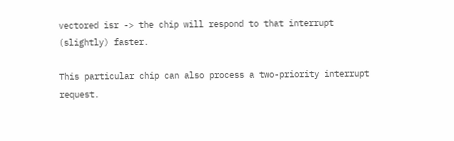vectored isr -> the chip will respond to that interrupt (slightly) faster.

This particular chip can also process a two-priority interrupt request.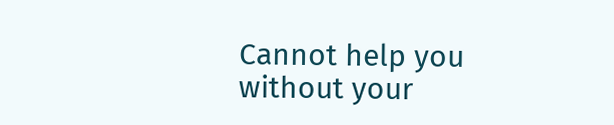Cannot help you without your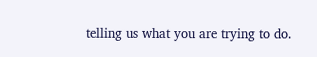telling us what you are trying to do.